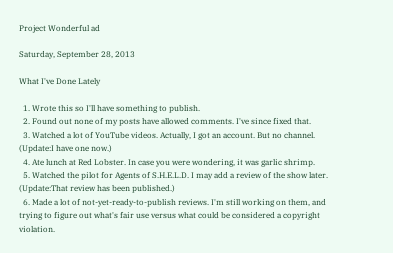Project Wonderful ad

Saturday, September 28, 2013

What I've Done Lately

  1. Wrote this so I'll have something to publish.
  2. Found out none of my posts have allowed comments. I've since fixed that.
  3. Watched a lot of YouTube videos. Actually, I got an account. But no channel. (Update:I have one now.)
  4. Ate lunch at Red Lobster. In case you were wondering, it was garlic shrimp.
  5. Watched the pilot for Agents of S.H.E.L.D. I may add a review of the show later. (Update:That review has been published.)
  6. Made a lot of not-yet-ready-to-publish reviews. I'm still working on them, and trying to figure out what's fair use versus what could be considered a copyright violation.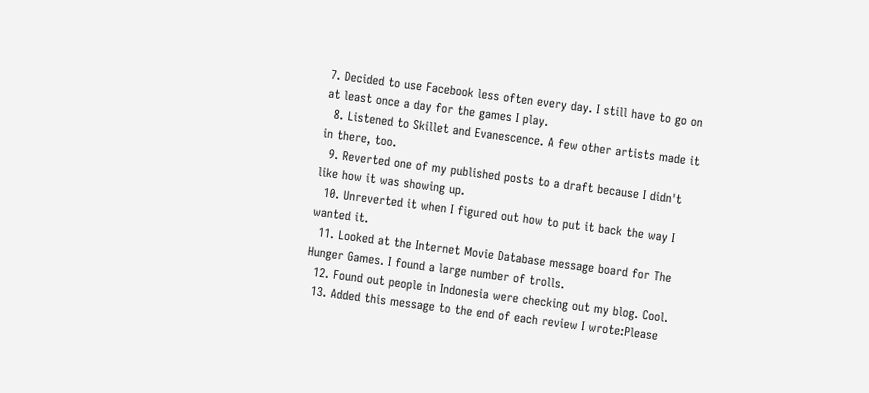7. Decided to use Facebook less often every day. I still have to go on at least once a day for the games I play.
  8. Listened to Skillet and Evanescence. A few other artists made it in there, too.
  9. Reverted one of my published posts to a draft because I didn't like how it was showing up.
  10. Unreverted it when I figured out how to put it back the way I wanted it.
  11. Looked at the Internet Movie Database message board for The Hunger Games. I found a large number of trolls.
  12. Found out people in Indonesia were checking out my blog. Cool.
  13. Added this message to the end of each review I wrote:Please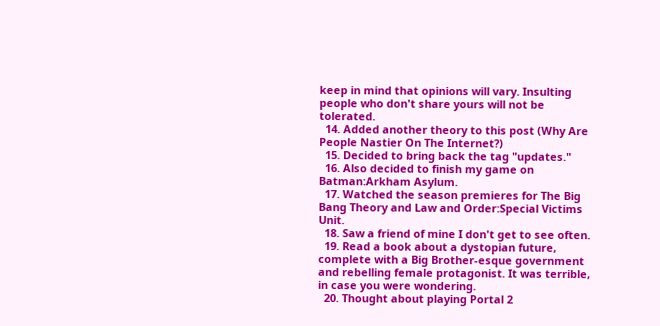keep in mind that opinions will vary. Insulting people who don't share yours will not be tolerated.
  14. Added another theory to this post (Why Are People Nastier On The Internet?)
  15. Decided to bring back the tag "updates."
  16. Also decided to finish my game on Batman:Arkham Asylum.
  17. Watched the season premieres for The Big Bang Theory and Law and Order:Special Victims Unit.
  18. Saw a friend of mine I don't get to see often.
  19. Read a book about a dystopian future, complete with a Big Brother-esque government and rebelling female protagonist. It was terrible, in case you were wondering.
  20. Thought about playing Portal 2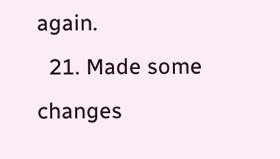again.
  21. Made some changes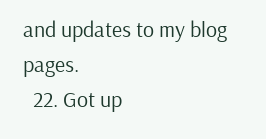and updates to my blog pages.
  22. Got up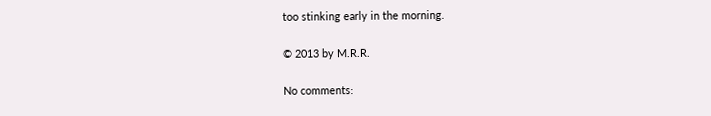too stinking early in the morning.

© 2013 by M.R.R.

No comments: